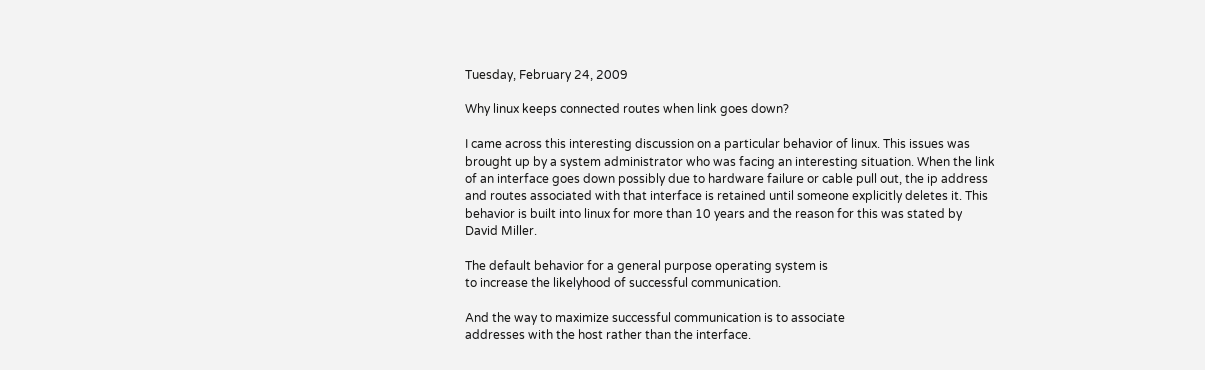Tuesday, February 24, 2009

Why linux keeps connected routes when link goes down?

I came across this interesting discussion on a particular behavior of linux. This issues was brought up by a system administrator who was facing an interesting situation. When the link of an interface goes down possibly due to hardware failure or cable pull out, the ip address and routes associated with that interface is retained until someone explicitly deletes it. This behavior is built into linux for more than 10 years and the reason for this was stated by David Miller.

The default behavior for a general purpose operating system is
to increase the likelyhood of successful communication.

And the way to maximize successful communication is to associate
addresses with the host rather than the interface.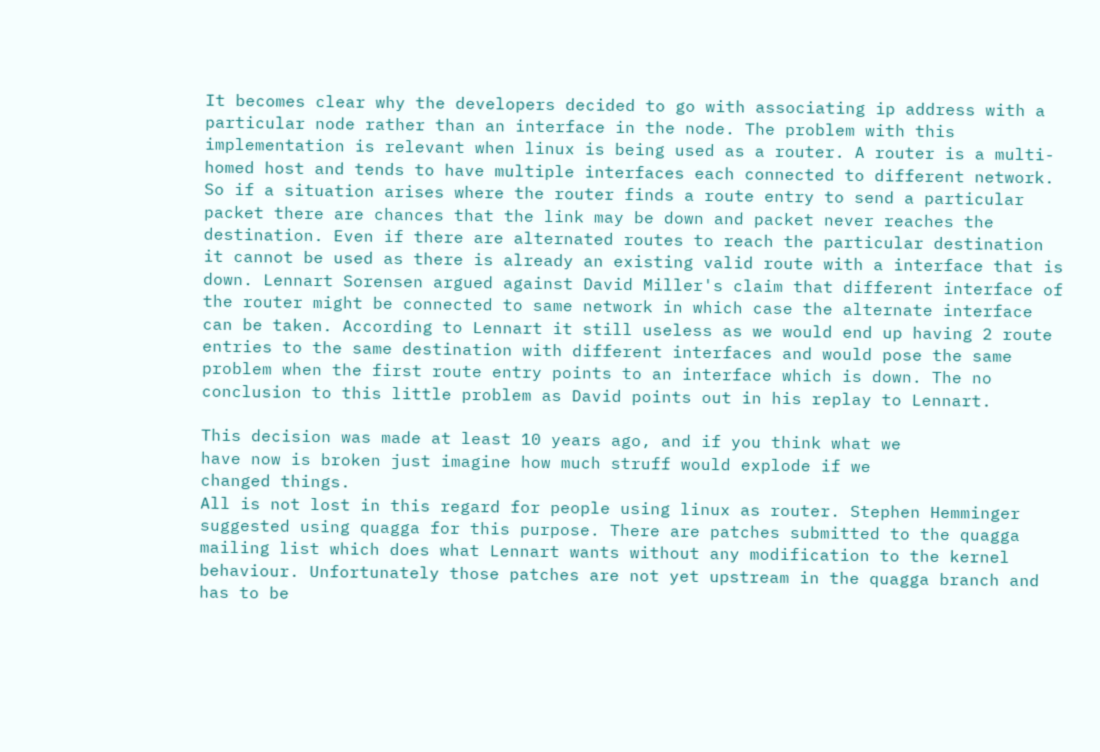It becomes clear why the developers decided to go with associating ip address with a particular node rather than an interface in the node. The problem with this implementation is relevant when linux is being used as a router. A router is a multi-homed host and tends to have multiple interfaces each connected to different network. So if a situation arises where the router finds a route entry to send a particular packet there are chances that the link may be down and packet never reaches the destination. Even if there are alternated routes to reach the particular destination it cannot be used as there is already an existing valid route with a interface that is down. Lennart Sorensen argued against David Miller's claim that different interface of the router might be connected to same network in which case the alternate interface can be taken. According to Lennart it still useless as we would end up having 2 route entries to the same destination with different interfaces and would pose the same problem when the first route entry points to an interface which is down. The no conclusion to this little problem as David points out in his replay to Lennart.

This decision was made at least 10 years ago, and if you think what we
have now is broken just imagine how much struff would explode if we
changed things.
All is not lost in this regard for people using linux as router. Stephen Hemminger suggested using quagga for this purpose. There are patches submitted to the quagga mailing list which does what Lennart wants without any modification to the kernel behaviour. Unfortunately those patches are not yet upstream in the quagga branch and has to be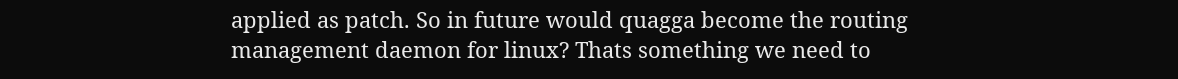applied as patch. So in future would quagga become the routing management daemon for linux? Thats something we need to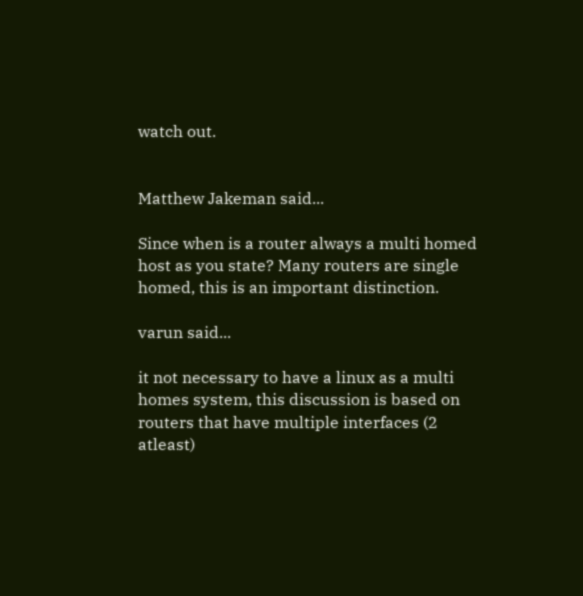watch out.


Matthew Jakeman said...

Since when is a router always a multi homed host as you state? Many routers are single homed, this is an important distinction.

varun said...

it not necessary to have a linux as a multi homes system, this discussion is based on routers that have multiple interfaces (2 atleast)